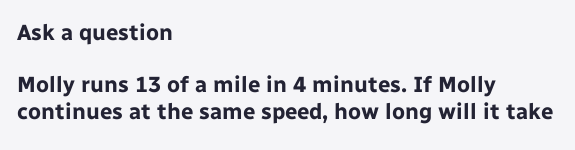Ask a question

Molly runs 13 of a mile in 4 minutes. If Molly continues at the same speed, how long will it take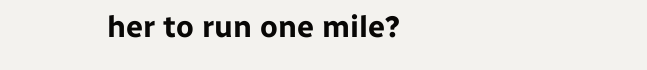her to run one mile?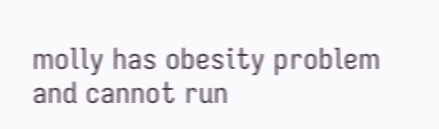molly has obesity problem and cannot run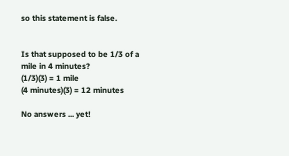so this statement is false.


Is that supposed to be 1/3 of a mile in 4 minutes?
(1/3)(3) = 1 mile
(4 minutes)(3) = 12 minutes

No answers ... yet!